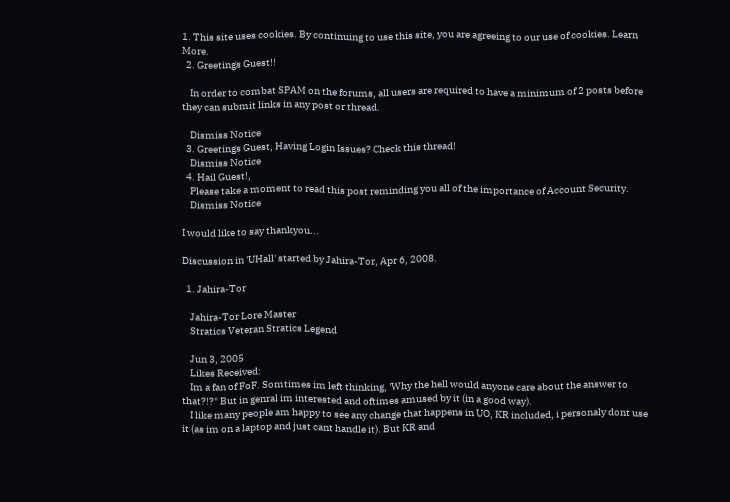1. This site uses cookies. By continuing to use this site, you are agreeing to our use of cookies. Learn More.
  2. Greetings Guest!!

    In order to combat SPAM on the forums, all users are required to have a minimum of 2 posts before they can submit links in any post or thread.

    Dismiss Notice
  3. Greetings Guest, Having Login Issues? Check this thread!
    Dismiss Notice
  4. Hail Guest!,
    Please take a moment to read this post reminding you all of the importance of Account Security.
    Dismiss Notice

I would like to say thankyou...

Discussion in 'UHall' started by Jahira-Tor, Apr 6, 2008.

  1. Jahira-Tor

    Jahira-Tor Lore Master
    Stratics Veteran Stratics Legend

    Jun 3, 2005
    Likes Received:
    Im a fan of FoF. Somtimes im left thinking, 'Why the hell would anyone care about the answer to that?!?" But in genral im interested and oftimes amused by it (in a good way).
    I like many people am happy to see any change that happens in UO, KR included, i personaly dont use it (as im on a laptop and just cant handle it). But KR and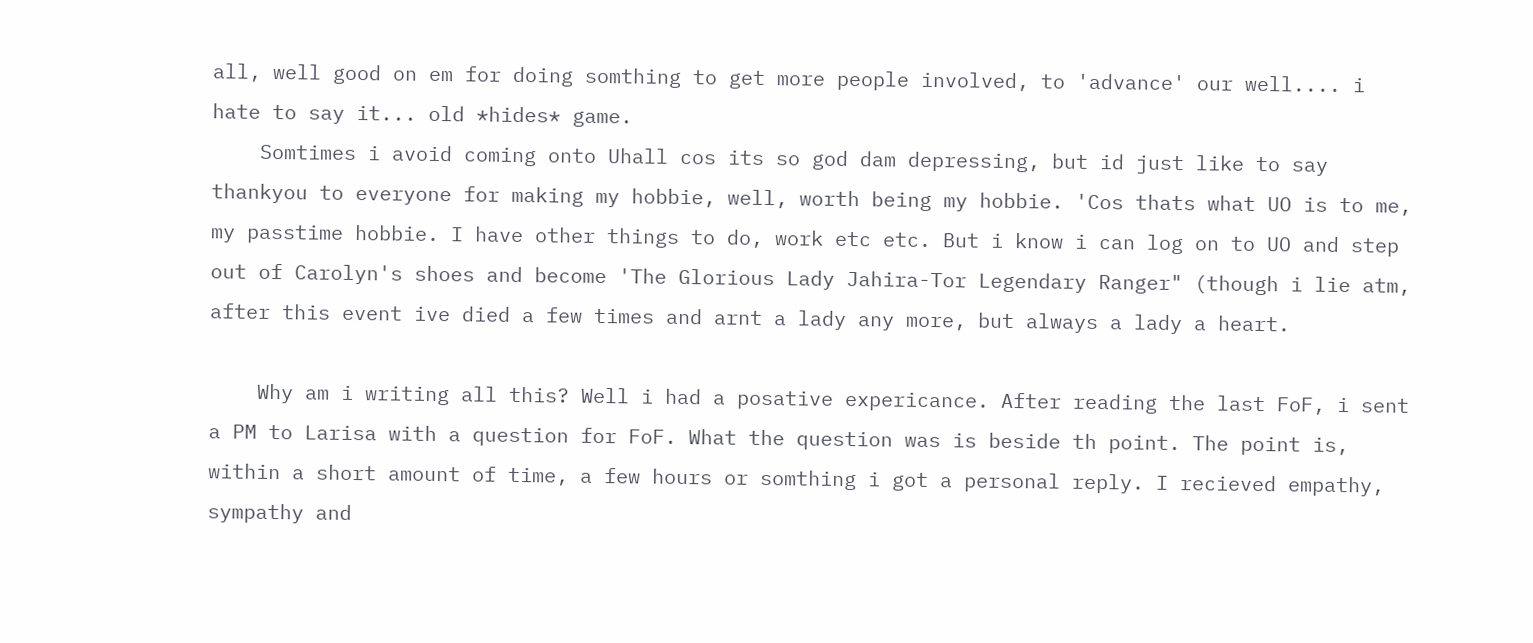all, well good on em for doing somthing to get more people involved, to 'advance' our well.... i hate to say it... old *hides* game.
    Somtimes i avoid coming onto Uhall cos its so god dam depressing, but id just like to say thankyou to everyone for making my hobbie, well, worth being my hobbie. 'Cos thats what UO is to me, my passtime hobbie. I have other things to do, work etc etc. But i know i can log on to UO and step out of Carolyn's shoes and become 'The Glorious Lady Jahira-Tor Legendary Ranger" (though i lie atm, after this event ive died a few times and arnt a lady any more, but always a lady a heart.

    Why am i writing all this? Well i had a posative expericance. After reading the last FoF, i sent a PM to Larisa with a question for FoF. What the question was is beside th point. The point is, within a short amount of time, a few hours or somthing i got a personal reply. I recieved empathy, sympathy and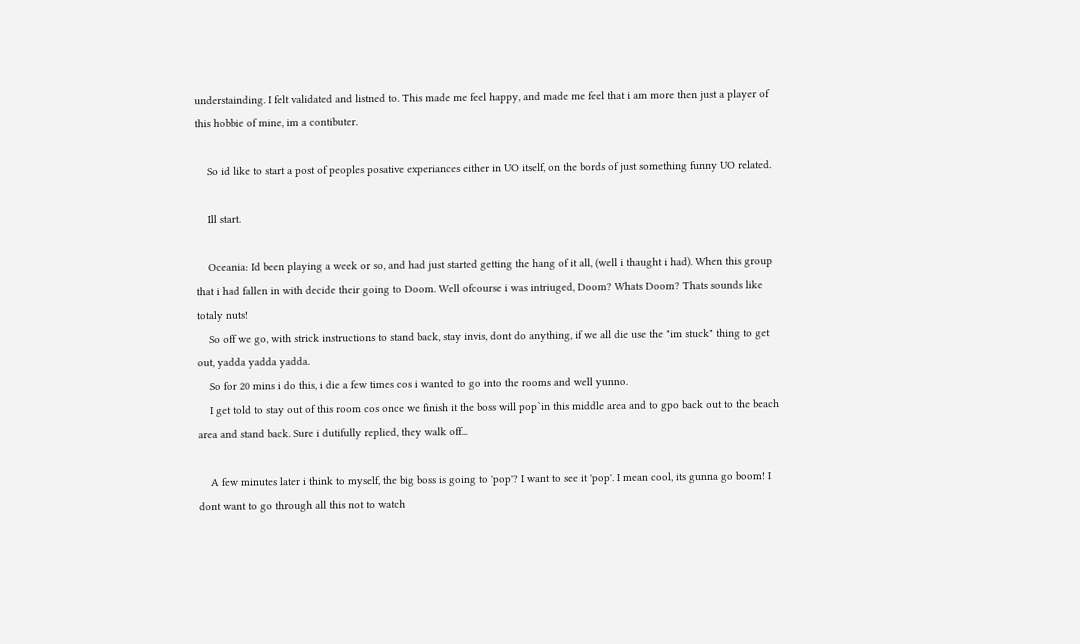understainding. I felt validated and listned to. This made me feel happy, and made me feel that i am more then just a player of this hobbie of mine, im a contibuter.

    So id like to start a post of peoples posative experiances either in UO itself, on the bords of just something funny UO related.

    Ill start.

    Oceania: Id been playing a week or so, and had just started getting the hang of it all, (well i thaught i had). When this group that i had fallen in with decide their going to Doom. Well ofcourse i was intriuged, Doom? Whats Doom? Thats sounds like totaly nuts!
    So off we go, with strick instructions to stand back, stay invis, dont do anything, if we all die use the "im stuck" thing to get out, yadda yadda yadda.
    So for 20 mins i do this, i die a few times cos i wanted to go into the rooms and well yunno.
    I get told to stay out of this room cos once we finish it the boss will pop`in this middle area and to gpo back out to the beach area and stand back. Sure i dutifully replied, they walk off...

    A few minutes later i think to myself, the big boss is going to 'pop'? I want to see it 'pop'. I mean cool, its gunna go boom! I dont want to go through all this not to watch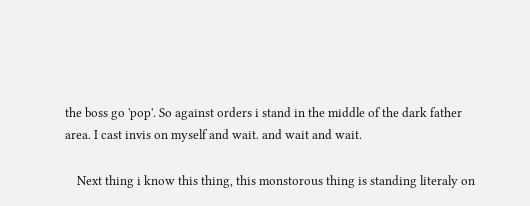the boss go 'pop'. So against orders i stand in the middle of the dark father area. I cast invis on myself and wait. and wait and wait.

    Next thing i know this thing, this monstorous thing is standing literaly on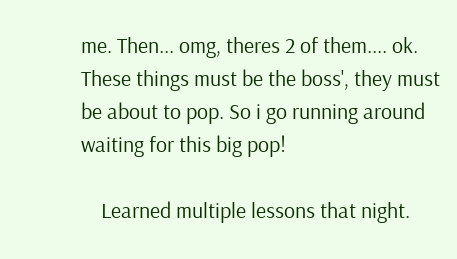me. Then... omg, theres 2 of them.... ok. These things must be the boss', they must be about to pop. So i go running around waiting for this big pop!

    Learned multiple lessons that night.